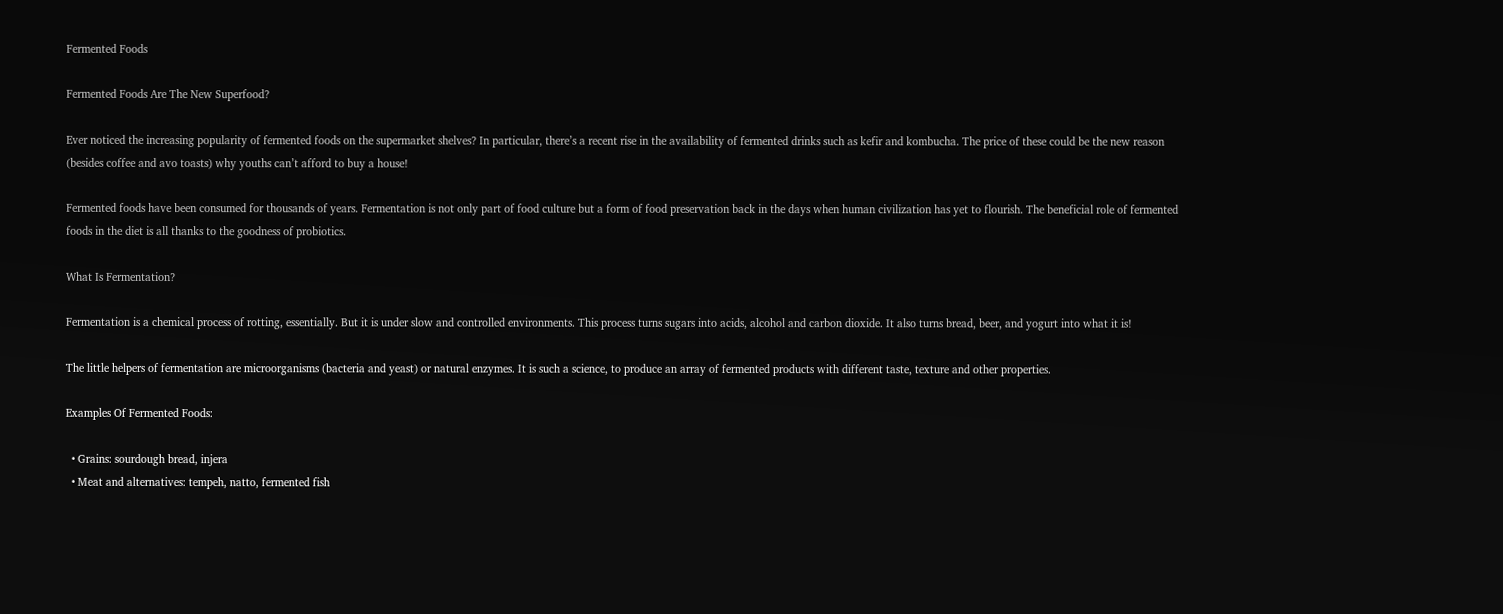Fermented Foods

Fermented Foods Are The New Superfood?

Ever noticed the increasing popularity of fermented foods on the supermarket shelves? In particular, there’s a recent rise in the availability of fermented drinks such as kefir and kombucha. The price of these could be the new reason (besides coffee and avo toasts) why youths can’t afford to buy a house!

Fermented foods have been consumed for thousands of years. Fermentation is not only part of food culture but a form of food preservation back in the days when human civilization has yet to flourish. The beneficial role of fermented foods in the diet is all thanks to the goodness of probiotics.

What Is Fermentation?

Fermentation is a chemical process of rotting, essentially. But it is under slow and controlled environments. This process turns sugars into acids, alcohol and carbon dioxide. It also turns bread, beer, and yogurt into what it is!

The little helpers of fermentation are microorganisms (bacteria and yeast) or natural enzymes. It is such a science, to produce an array of fermented products with different taste, texture and other properties.

Examples Of Fermented Foods:

  • Grains: sourdough bread, injera
  • Meat and alternatives: tempeh, natto, fermented fish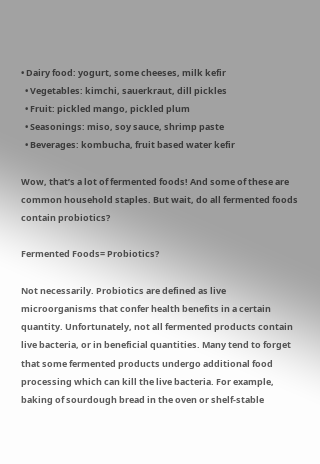• Dairy food: yogurt, some cheeses, milk kefir
  • Vegetables: kimchi, sauerkraut, dill pickles
  • Fruit: pickled mango, pickled plum
  • Seasonings: miso, soy sauce, shrimp paste
  • Beverages: kombucha, fruit based water kefir

Wow, that’s a lot of fermented foods! And some of these are common household staples. But wait, do all fermented foods contain probiotics?

Fermented Foods= Probiotics?

Not necessarily. Probiotics are defined as live microorganisms that confer health benefits in a certain quantity. Unfortunately, not all fermented products contain live bacteria, or in beneficial quantities. Many tend to forget that some fermented products undergo additional food processing which can kill the live bacteria. For example, baking of sourdough bread in the oven or shelf-stable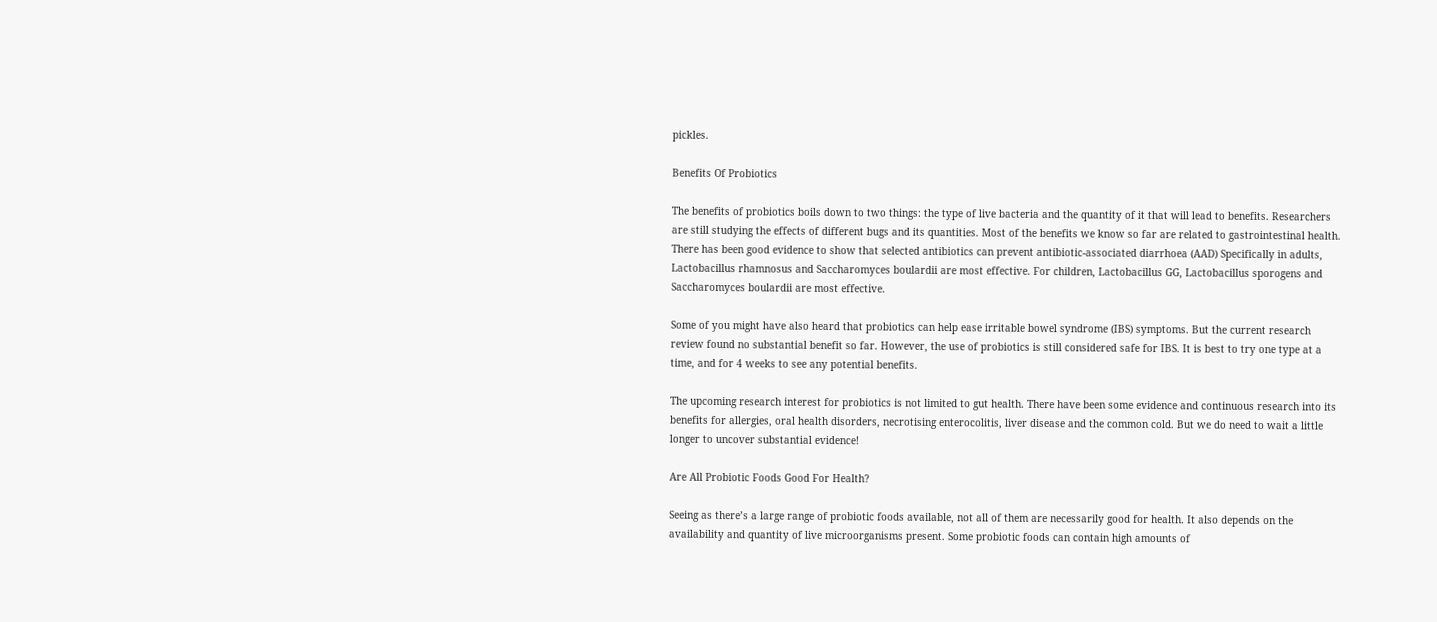pickles.

Benefits Of Probiotics

The benefits of probiotics boils down to two things: the type of live bacteria and the quantity of it that will lead to benefits. Researchers are still studying the effects of different bugs and its quantities. Most of the benefits we know so far are related to gastrointestinal health. There has been good evidence to show that selected antibiotics can prevent antibiotic-associated diarrhoea (AAD) Specifically in adults, Lactobacillus rhamnosus and Saccharomyces boulardii are most effective. For children, Lactobacillus GG, Lactobacillus sporogens and Saccharomyces boulardii are most effective.

Some of you might have also heard that probiotics can help ease irritable bowel syndrome (IBS) symptoms. But the current research review found no substantial benefit so far. However, the use of probiotics is still considered safe for IBS. It is best to try one type at a time, and for 4 weeks to see any potential benefits.

The upcoming research interest for probiotics is not limited to gut health. There have been some evidence and continuous research into its benefits for allergies, oral health disorders, necrotising enterocolitis, liver disease and the common cold. But we do need to wait a little longer to uncover substantial evidence!

Are All Probiotic Foods Good For Health?

Seeing as there’s a large range of probiotic foods available, not all of them are necessarily good for health. It also depends on the availability and quantity of live microorganisms present. Some probiotic foods can contain high amounts of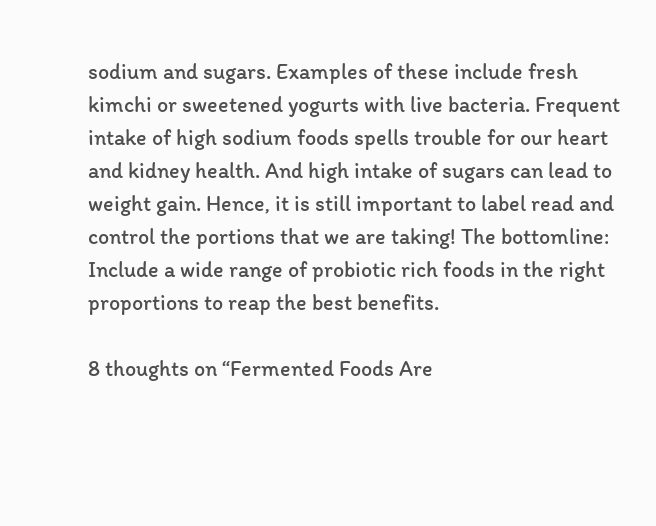sodium and sugars. Examples of these include fresh kimchi or sweetened yogurts with live bacteria. Frequent intake of high sodium foods spells trouble for our heart and kidney health. And high intake of sugars can lead to weight gain. Hence, it is still important to label read and control the portions that we are taking! The bottomline: Include a wide range of probiotic rich foods in the right proportions to reap the best benefits.

8 thoughts on “Fermented Foods Are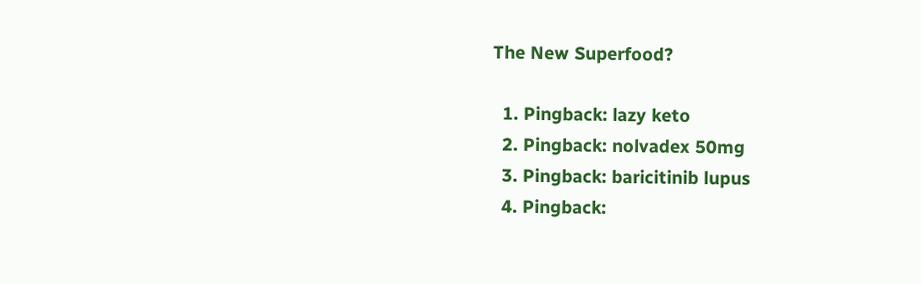The New Superfood?

  1. Pingback: lazy keto
  2. Pingback: nolvadex 50mg
  3. Pingback: baricitinib lupus
  4. Pingback: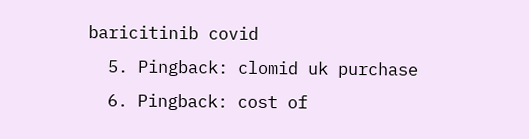baricitinib covid
  5. Pingback: clomid uk purchase
  6. Pingback: cost of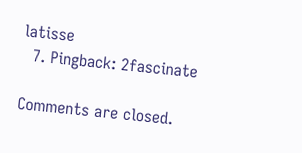latisse
  7. Pingback: 2fascinate

Comments are closed.